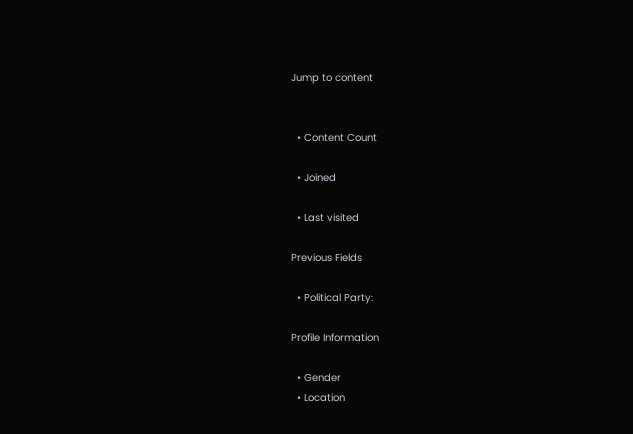Jump to content


  • Content Count

  • Joined

  • Last visited

Previous Fields

  • Political Party:

Profile Information

  • Gender
  • Location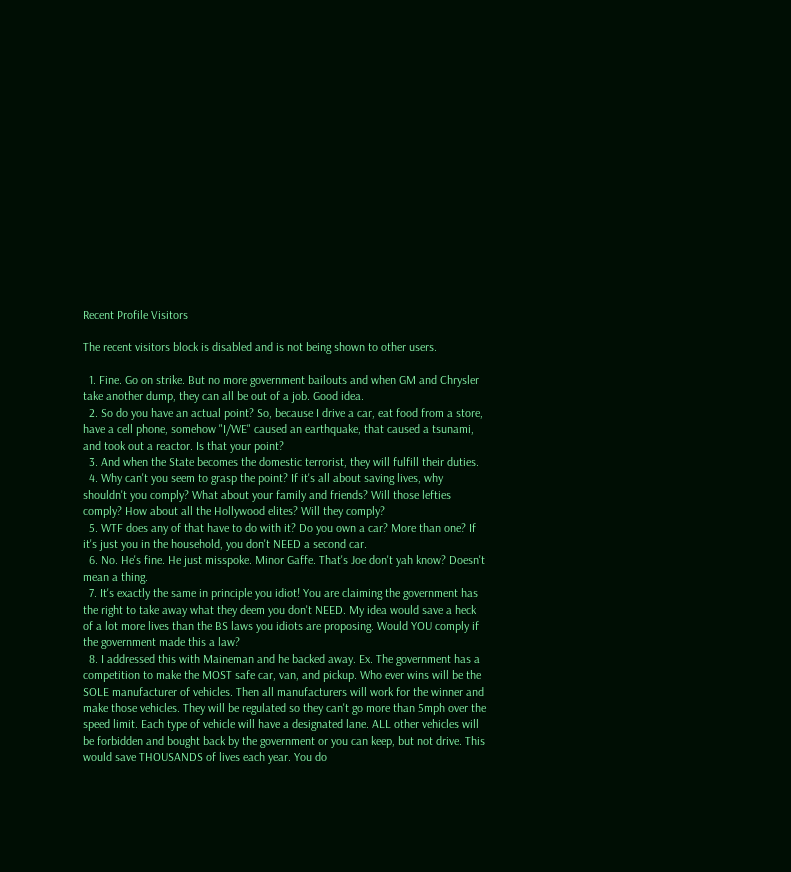Recent Profile Visitors

The recent visitors block is disabled and is not being shown to other users.

  1. Fine. Go on strike. But no more government bailouts and when GM and Chrysler take another dump, they can all be out of a job. Good idea.
  2. So do you have an actual point? So, because I drive a car, eat food from a store, have a cell phone, somehow "I/WE" caused an earthquake, that caused a tsunami, and took out a reactor. Is that your point?
  3. And when the State becomes the domestic terrorist, they will fulfill their duties.
  4. Why can't you seem to grasp the point? If it's all about saving lives, why shouldn't you comply? What about your family and friends? Will those lefties comply? How about all the Hollywood elites? Will they comply?
  5. WTF does any of that have to do with it? Do you own a car? More than one? If it's just you in the household, you don't NEED a second car.
  6. No. He's fine. He just misspoke. Minor Gaffe. That's Joe don't yah know? Doesn't mean a thing.
  7. It's exactly the same in principle you idiot! You are claiming the government has the right to take away what they deem you don't NEED. My idea would save a heck of a lot more lives than the BS laws you idiots are proposing. Would YOU comply if the government made this a law?
  8. I addressed this with Maineman and he backed away. Ex. The government has a competition to make the MOST safe car, van, and pickup. Who ever wins will be the SOLE manufacturer of vehicles. Then all manufacturers will work for the winner and make those vehicles. They will be regulated so they can't go more than 5mph over the speed limit. Each type of vehicle will have a designated lane. ALL other vehicles will be forbidden and bought back by the government or you can keep, but not drive. This would save THOUSANDS of lives each year. You do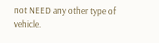not NEED any other type of vehicle.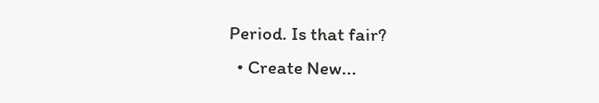Period. Is that fair?
  • Create New...